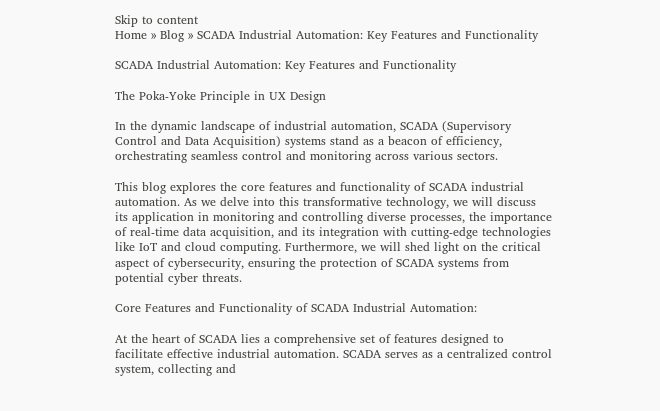Skip to content
Home » Blog » SCADA Industrial Automation: Key Features and Functionality

SCADA Industrial Automation: Key Features and Functionality

The Poka-Yoke Principle in UX Design

In the dynamic landscape of industrial automation, SCADA (Supervisory Control and Data Acquisition) systems stand as a beacon of efficiency, orchestrating seamless control and monitoring across various sectors.

This blog explores the core features and functionality of SCADA industrial automation. As we delve into this transformative technology, we will discuss its application in monitoring and controlling diverse processes, the importance of real-time data acquisition, and its integration with cutting-edge technologies like IoT and cloud computing. Furthermore, we will shed light on the critical aspect of cybersecurity, ensuring the protection of SCADA systems from potential cyber threats.

Core Features and Functionality of SCADA Industrial Automation:

At the heart of SCADA lies a comprehensive set of features designed to facilitate effective industrial automation. SCADA serves as a centralized control system, collecting and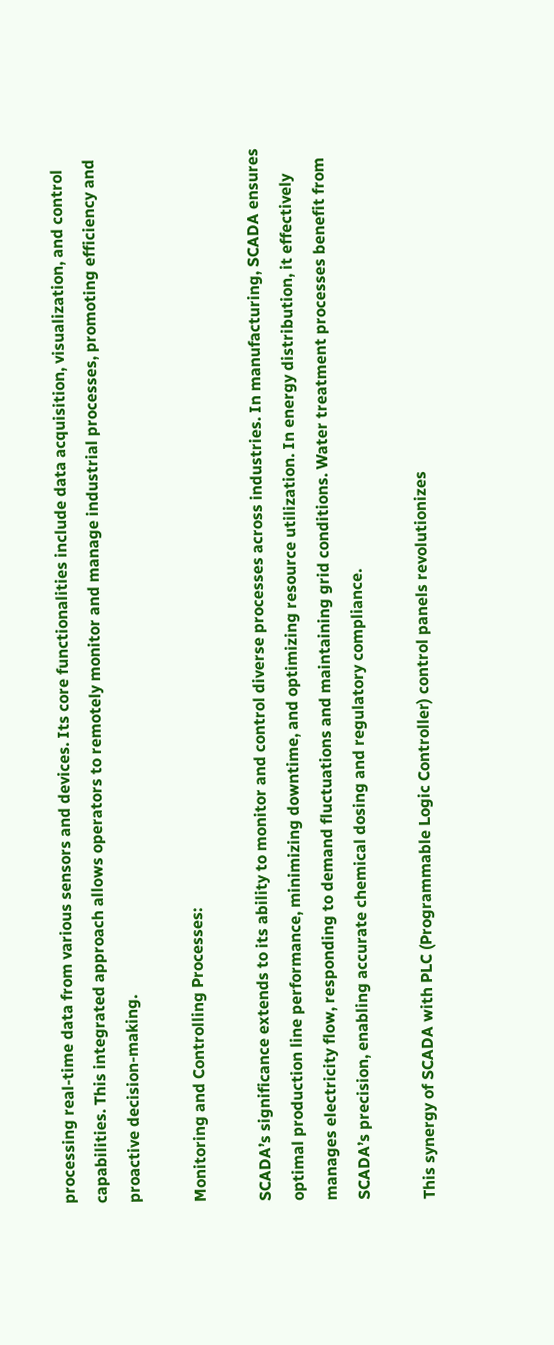processing real-time data from various sensors and devices. Its core functionalities include data acquisition, visualization, and control capabilities. This integrated approach allows operators to remotely monitor and manage industrial processes, promoting efficiency and proactive decision-making.

Monitoring and Controlling Processes:

SCADA’s significance extends to its ability to monitor and control diverse processes across industries. In manufacturing, SCADA ensures optimal production line performance, minimizing downtime, and optimizing resource utilization. In energy distribution, it effectively manages electricity flow, responding to demand fluctuations and maintaining grid conditions. Water treatment processes benefit from SCADA’s precision, enabling accurate chemical dosing and regulatory compliance.

This synergy of SCADA with PLC (Programmable Logic Controller) control panels revolutionizes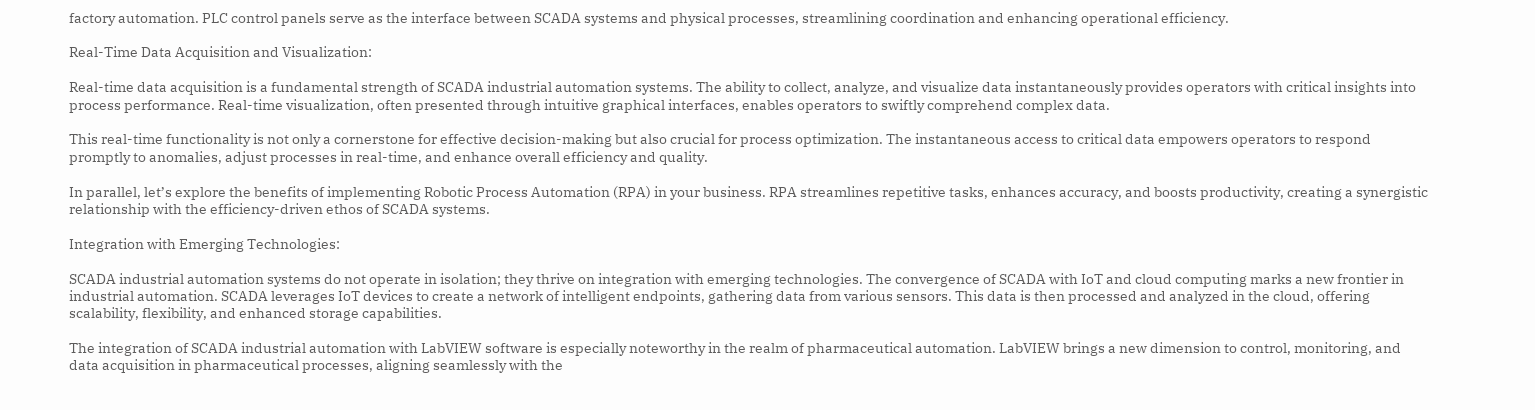factory automation. PLC control panels serve as the interface between SCADA systems and physical processes, streamlining coordination and enhancing operational efficiency.

Real-Time Data Acquisition and Visualization:

Real-time data acquisition is a fundamental strength of SCADA industrial automation systems. The ability to collect, analyze, and visualize data instantaneously provides operators with critical insights into process performance. Real-time visualization, often presented through intuitive graphical interfaces, enables operators to swiftly comprehend complex data.

This real-time functionality is not only a cornerstone for effective decision-making but also crucial for process optimization. The instantaneous access to critical data empowers operators to respond promptly to anomalies, adjust processes in real-time, and enhance overall efficiency and quality.

In parallel, let’s explore the benefits of implementing Robotic Process Automation (RPA) in your business. RPA streamlines repetitive tasks, enhances accuracy, and boosts productivity, creating a synergistic relationship with the efficiency-driven ethos of SCADA systems.

Integration with Emerging Technologies:

SCADA industrial automation systems do not operate in isolation; they thrive on integration with emerging technologies. The convergence of SCADA with IoT and cloud computing marks a new frontier in industrial automation. SCADA leverages IoT devices to create a network of intelligent endpoints, gathering data from various sensors. This data is then processed and analyzed in the cloud, offering scalability, flexibility, and enhanced storage capabilities.

The integration of SCADA industrial automation with LabVIEW software is especially noteworthy in the realm of pharmaceutical automation. LabVIEW brings a new dimension to control, monitoring, and data acquisition in pharmaceutical processes, aligning seamlessly with the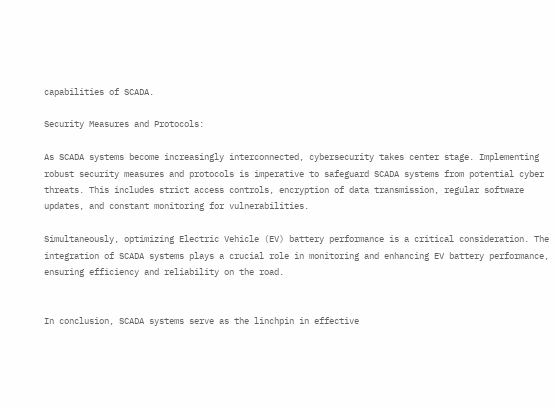capabilities of SCADA.

Security Measures and Protocols:

As SCADA systems become increasingly interconnected, cybersecurity takes center stage. Implementing robust security measures and protocols is imperative to safeguard SCADA systems from potential cyber threats. This includes strict access controls, encryption of data transmission, regular software updates, and constant monitoring for vulnerabilities.

Simultaneously, optimizing Electric Vehicle (EV) battery performance is a critical consideration. The integration of SCADA systems plays a crucial role in monitoring and enhancing EV battery performance, ensuring efficiency and reliability on the road.


In conclusion, SCADA systems serve as the linchpin in effective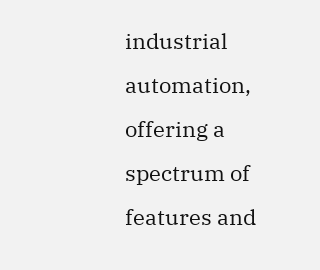industrial automation, offering a spectrum of features and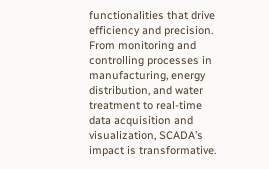functionalities that drive efficiency and precision. From monitoring and controlling processes in manufacturing, energy distribution, and water treatment to real-time data acquisition and visualization, SCADA’s impact is transformative.